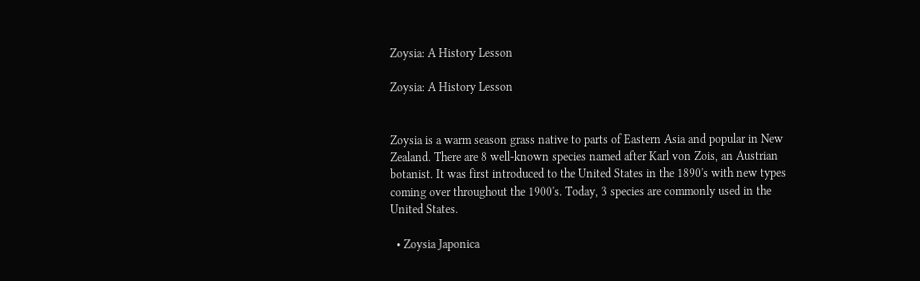Zoysia: A History Lesson

Zoysia: A History Lesson


Zoysia is a warm season grass native to parts of Eastern Asia and popular in New Zealand. There are 8 well-known species named after Karl von Zois, an Austrian botanist. It was first introduced to the United States in the 1890's with new types coming over throughout the 1900's. Today, 3 species are commonly used in the United States.

  • Zoysia Japonica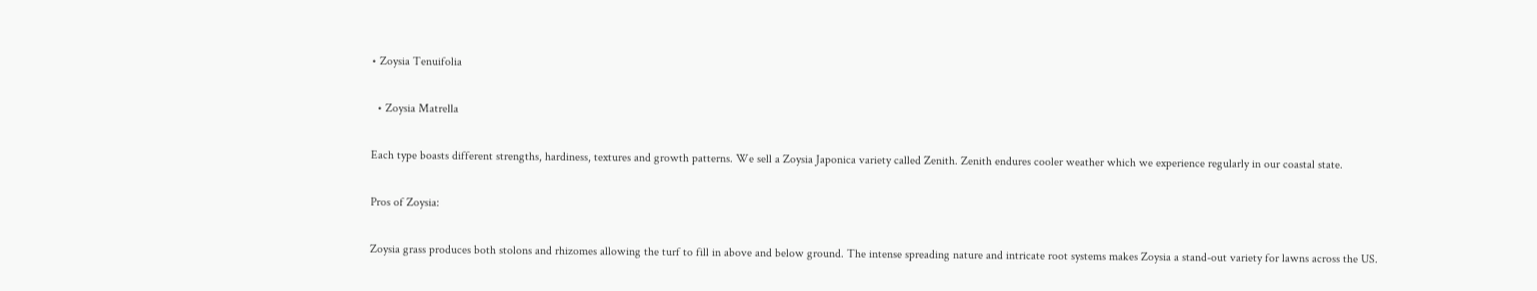• Zoysia Tenuifolia

  • Zoysia Matrella

Each type boasts different strengths, hardiness, textures and growth patterns. We sell a Zoysia Japonica variety called Zenith. Zenith endures cooler weather which we experience regularly in our coastal state.

Pros of Zoysia:

Zoysia grass produces both stolons and rhizomes allowing the turf to fill in above and below ground. The intense spreading nature and intricate root systems makes Zoysia a stand-out variety for lawns across the US.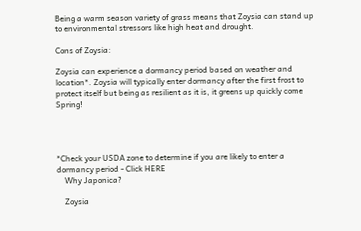Being a warm season variety of grass means that Zoysia can stand up to environmental stressors like high heat and drought.

Cons of Zoysia:

Zoysia can experience a dormancy period based on weather and location*. Zoysia will typically enter dormancy after the first frost to protect itself but being as resilient as it is, it greens up quickly come Spring!




*Check your USDA zone to determine if you are likely to enter a dormancy period - Click HERE
    Why Japonica?

    Zoysia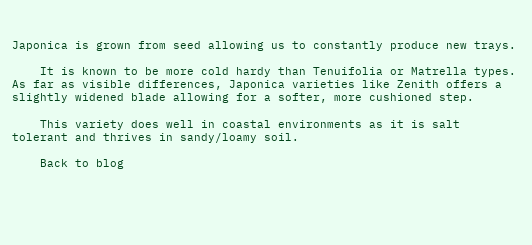Japonica is grown from seed allowing us to constantly produce new trays.

    It is known to be more cold hardy than Tenuifolia or Matrella types. As far as visible differences, Japonica varieties like Zenith offers a slightly widened blade allowing for a softer, more cushioned step.

    This variety does well in coastal environments as it is salt tolerant and thrives in sandy/loamy soil.

    Back to blog